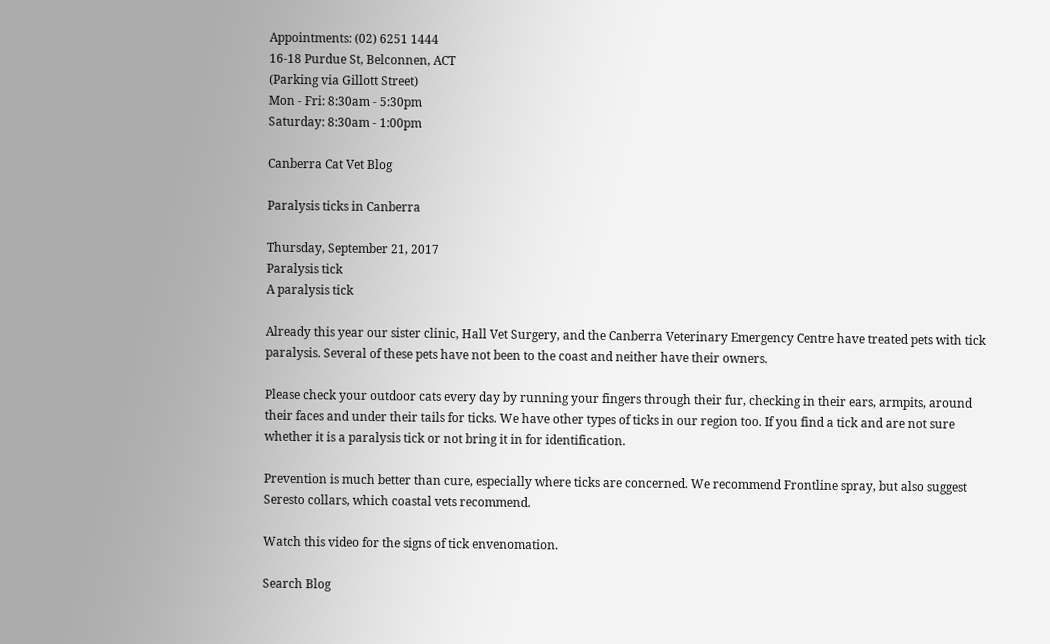Appointments: (02) 6251 1444
16-18 Purdue St, Belconnen, ACT
(Parking via Gillott Street)
Mon - Fri: 8:30am - 5:30pm
Saturday: 8:30am - 1:00pm

Canberra Cat Vet Blog

Paralysis ticks in Canberra

Thursday, September 21, 2017
Paralysis tick
A paralysis tick

Already this year our sister clinic, Hall Vet Surgery, and the Canberra Veterinary Emergency Centre have treated pets with tick paralysis. Several of these pets have not been to the coast and neither have their owners.

Please check your outdoor cats every day by running your fingers through their fur, checking in their ears, armpits, around their faces and under their tails for ticks. We have other types of ticks in our region too. If you find a tick and are not sure whether it is a paralysis tick or not bring it in for identification.

Prevention is much better than cure, especially where ticks are concerned. We recommend Frontline spray, but also suggest Seresto collars, which coastal vets recommend.

Watch this video for the signs of tick envenomation.

Search Blog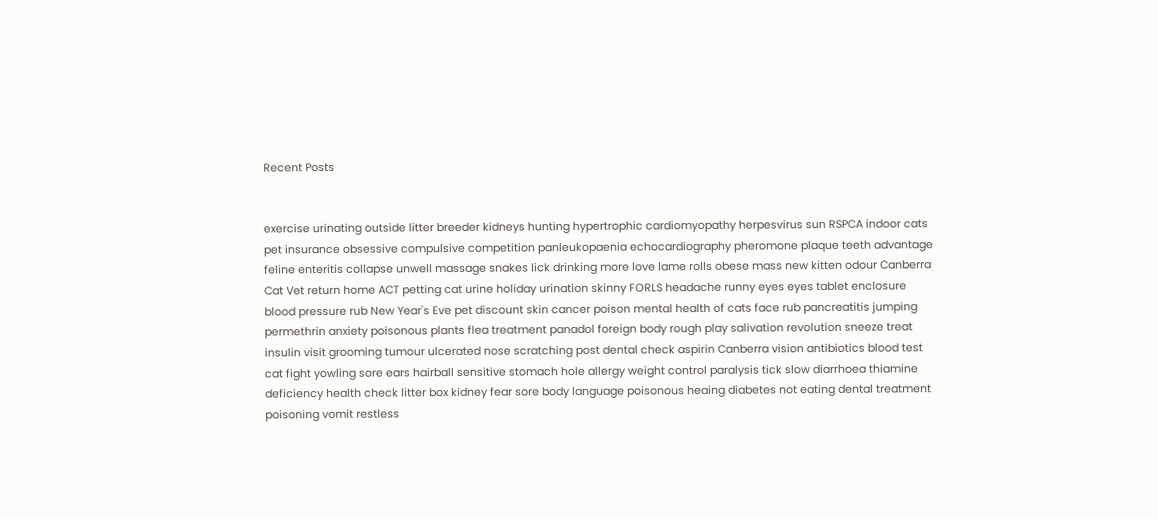Recent Posts


exercise urinating outside litter breeder kidneys hunting hypertrophic cardiomyopathy herpesvirus sun RSPCA indoor cats pet insurance obsessive compulsive competition panleukopaenia echocardiography pheromone plaque teeth advantage feline enteritis collapse unwell massage snakes lick drinking more love lame rolls obese mass new kitten odour Canberra Cat Vet return home ACT petting cat urine holiday urination skinny FORLS headache runny eyes eyes tablet enclosure blood pressure rub New Year's Eve pet discount skin cancer poison mental health of cats face rub pancreatitis jumping permethrin anxiety poisonous plants flea treatment panadol foreign body rough play salivation revolution sneeze treat insulin visit grooming tumour ulcerated nose scratching post dental check aspirin Canberra vision antibiotics blood test cat fight yowling sore ears hairball sensitive stomach hole allergy weight control paralysis tick slow diarrhoea thiamine deficiency health check litter box kidney fear sore body language poisonous heaing diabetes not eating dental treatment poisoning vomit restless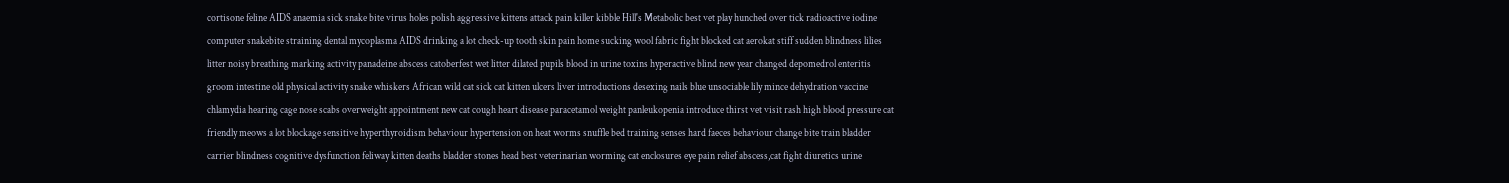cortisone feline AIDS anaemia sick snake bite virus holes polish aggressive kittens attack pain killer kibble Hill's Metabolic best vet play hunched over tick radioactive iodine computer snakebite straining dental mycoplasma AIDS drinking a lot check-up tooth skin pain home sucking wool fabric fight blocked cat aerokat stiff sudden blindness lilies litter noisy breathing marking activity panadeine abscess catoberfest wet litter dilated pupils blood in urine toxins hyperactive blind new year changed depomedrol enteritis groom intestine old physical activity snake whiskers African wild cat sick cat kitten ulcers liver introductions desexing nails blue unsociable lily mince dehydration vaccine chlamydia hearing cage nose scabs overweight appointment new cat cough heart disease paracetamol weight panleukopenia introduce thirst vet visit rash high blood pressure cat friendly meows a lot blockage sensitive hyperthyroidism behaviour hypertension on heat worms snuffle bed training senses hard faeces behaviour change bite train bladder carrier blindness cognitive dysfunction feliway kitten deaths bladder stones head best veterinarian worming cat enclosures eye pain relief abscess,cat fight diuretics urine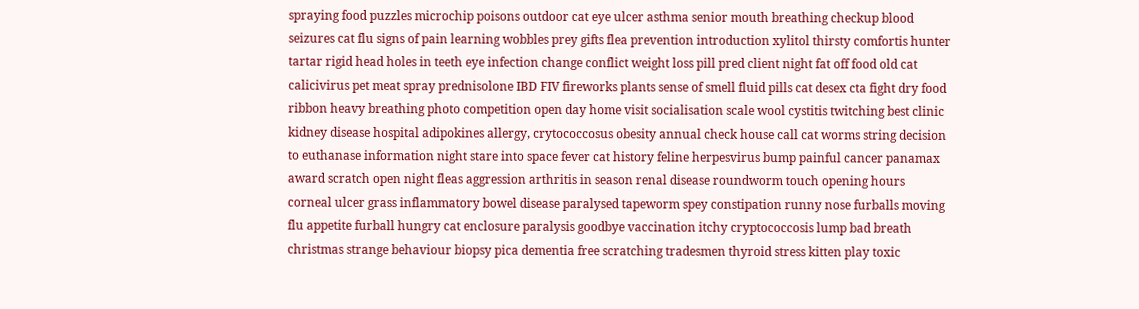spraying food puzzles microchip poisons outdoor cat eye ulcer asthma senior mouth breathing checkup blood seizures cat flu signs of pain learning wobbles prey gifts flea prevention introduction xylitol thirsty comfortis hunter tartar rigid head holes in teeth eye infection change conflict weight loss pill pred client night fat off food old cat calicivirus pet meat spray prednisolone IBD FIV fireworks plants sense of smell fluid pills cat desex cta fight dry food ribbon heavy breathing photo competition open day home visit socialisation scale wool cystitis twitching best clinic kidney disease hospital adipokines allergy, crytococcosus obesity annual check house call cat worms string decision to euthanase information night stare into space fever cat history feline herpesvirus bump painful cancer panamax award scratch open night fleas aggression arthritis in season renal disease roundworm touch opening hours corneal ulcer grass inflammatory bowel disease paralysed tapeworm spey constipation runny nose furballs moving flu appetite furball hungry cat enclosure paralysis goodbye vaccination itchy cryptococcosis lump bad breath christmas strange behaviour biopsy pica dementia free scratching tradesmen thyroid stress kitten play toxic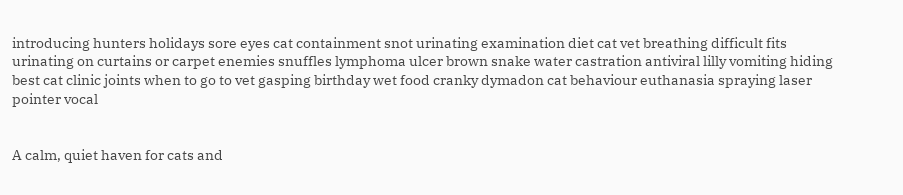introducing hunters holidays sore eyes cat containment snot urinating examination diet cat vet breathing difficult fits urinating on curtains or carpet enemies snuffles lymphoma ulcer brown snake water castration antiviral lilly vomiting hiding best cat clinic joints when to go to vet gasping birthday wet food cranky dymadon cat behaviour euthanasia spraying laser pointer vocal


A calm, quiet haven for cats and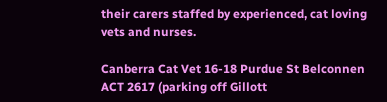their carers staffed by experienced, cat loving vets and nurses.

Canberra Cat Vet 16-18 Purdue St Belconnen ACT 2617 (parking off Gillott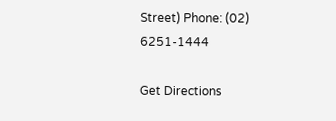Street) Phone: (02) 6251-1444

Get Directions